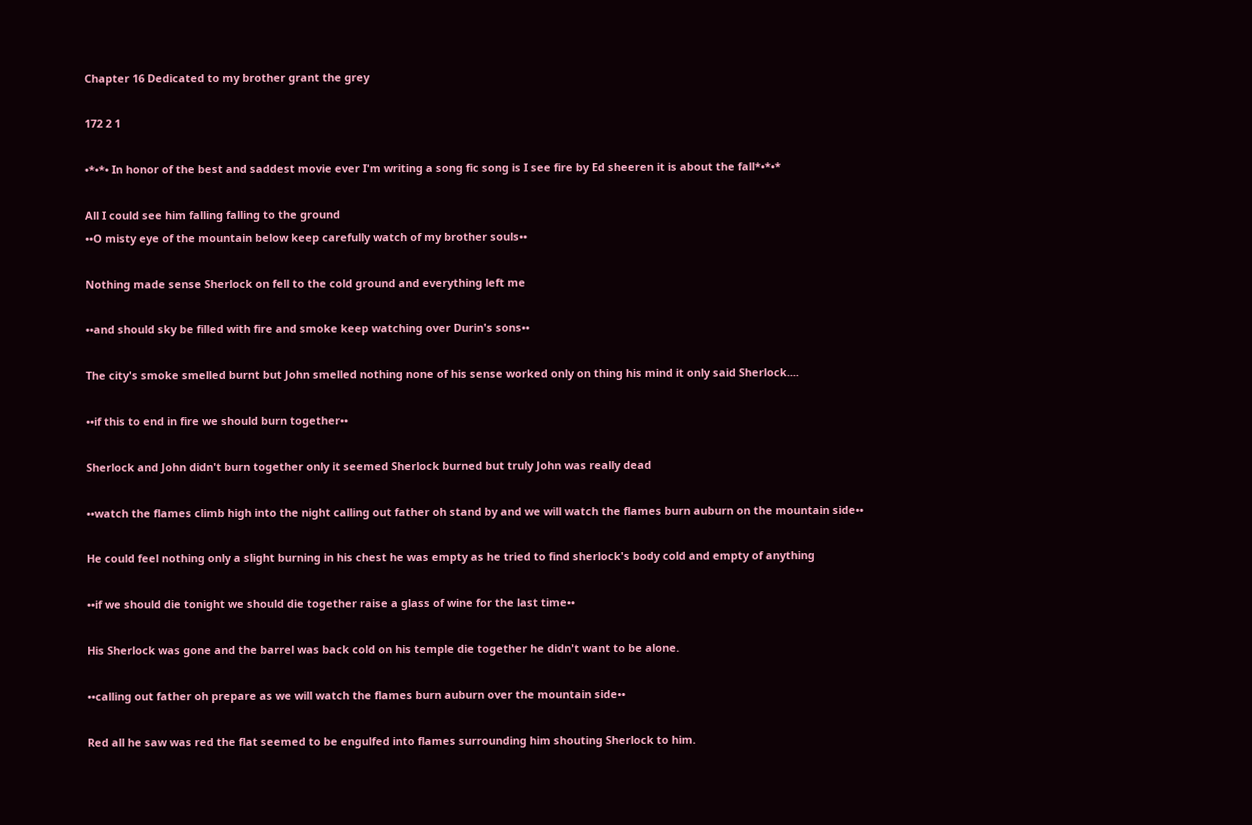Chapter 16 Dedicated to my brother grant the grey

172 2 1

•*•*• In honor of the best and saddest movie ever I'm writing a song fic song is I see fire by Ed sheeren it is about the fall*•*•*

All I could see him falling falling to the ground
••O misty eye of the mountain below keep carefully watch of my brother souls••

Nothing made sense Sherlock on fell to the cold ground and everything left me

••and should sky be filled with fire and smoke keep watching over Durin's sons••

The city's smoke smelled burnt but John smelled nothing none of his sense worked only on thing his mind it only said Sherlock....

••if this to end in fire we should burn together••

Sherlock and John didn't burn together only it seemed Sherlock burned but truly John was really dead

••watch the flames climb high into the night calling out father oh stand by and we will watch the flames burn auburn on the mountain side••

He could feel nothing only a slight burning in his chest he was empty as he tried to find sherlock's body cold and empty of anything

••if we should die tonight we should die together raise a glass of wine for the last time••

His Sherlock was gone and the barrel was back cold on his temple die together he didn't want to be alone.

••calling out father oh prepare as we will watch the flames burn auburn over the mountain side••

Red all he saw was red the flat seemed to be engulfed into flames surrounding him shouting Sherlock to him.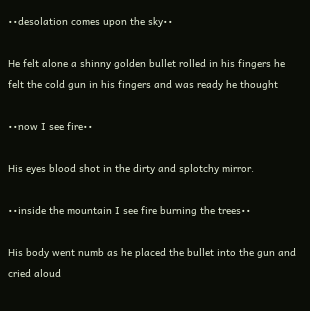••desolation comes upon the sky••

He felt alone a shinny golden bullet rolled in his fingers he felt the cold gun in his fingers and was ready he thought

••now I see fire••

His eyes blood shot in the dirty and splotchy mirror.

••inside the mountain I see fire burning the trees••

His body went numb as he placed the bullet into the gun and cried aloud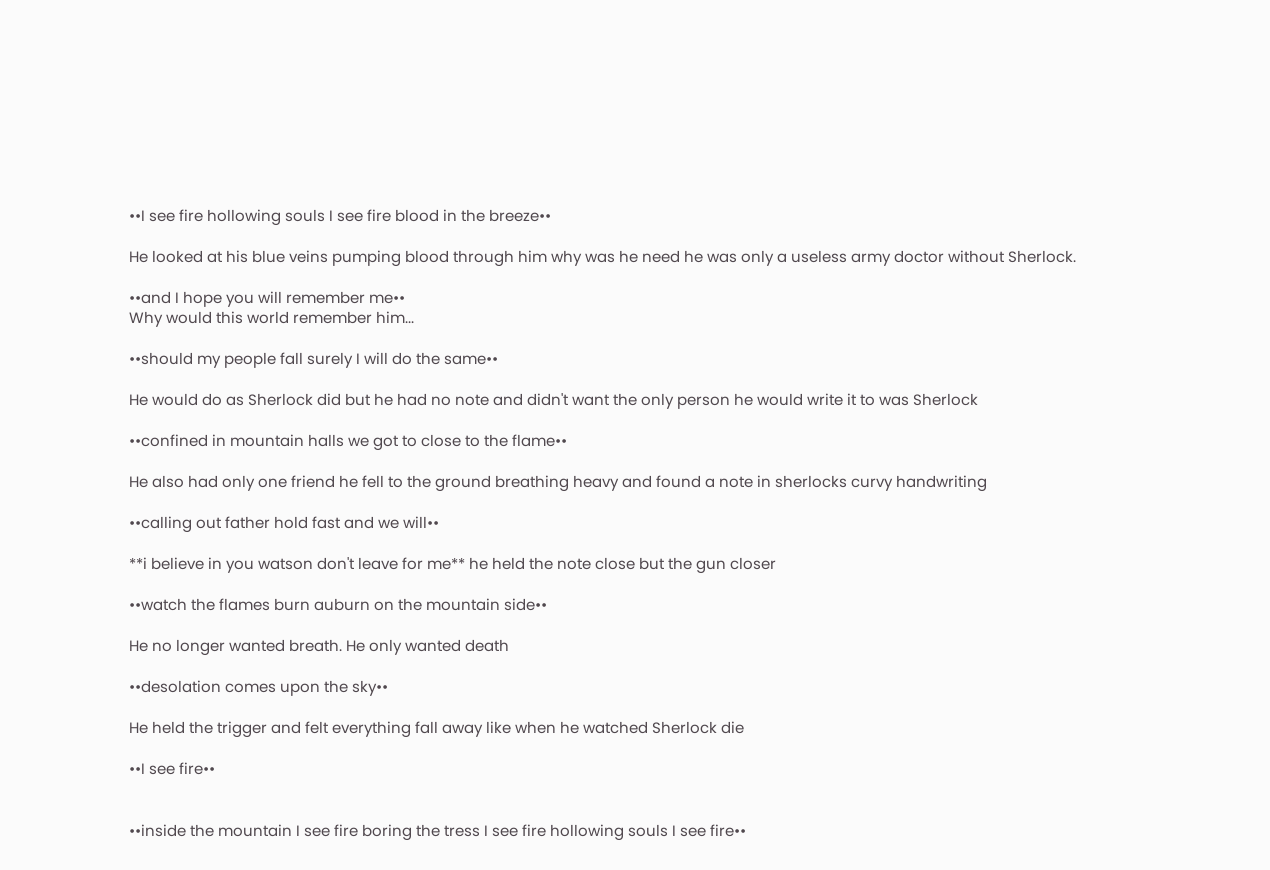••I see fire hollowing souls I see fire blood in the breeze••

He looked at his blue veins pumping blood through him why was he need he was only a useless army doctor without Sherlock.

••and I hope you will remember me••
Why would this world remember him...

••should my people fall surely I will do the same••

He would do as Sherlock did but he had no note and didn't want the only person he would write it to was Sherlock

••confined in mountain halls we got to close to the flame••

He also had only one friend he fell to the ground breathing heavy and found a note in sherlocks curvy handwriting

••calling out father hold fast and we will••

**i believe in you watson don't leave for me** he held the note close but the gun closer

••watch the flames burn auburn on the mountain side••

He no longer wanted breath. He only wanted death

••desolation comes upon the sky••

He held the trigger and felt everything fall away like when he watched Sherlock die

••I see fire••


••inside the mountain I see fire boring the tress I see fire hollowing souls I see fire••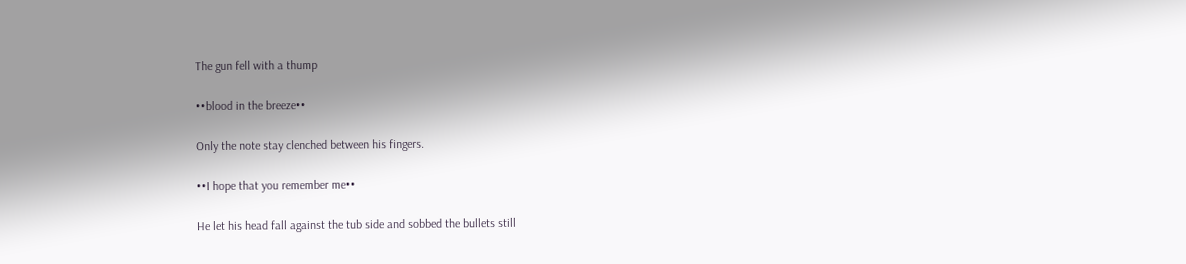The gun fell with a thump

••blood in the breeze••

Only the note stay clenched between his fingers.

••I hope that you remember me••

He let his head fall against the tub side and sobbed the bullets still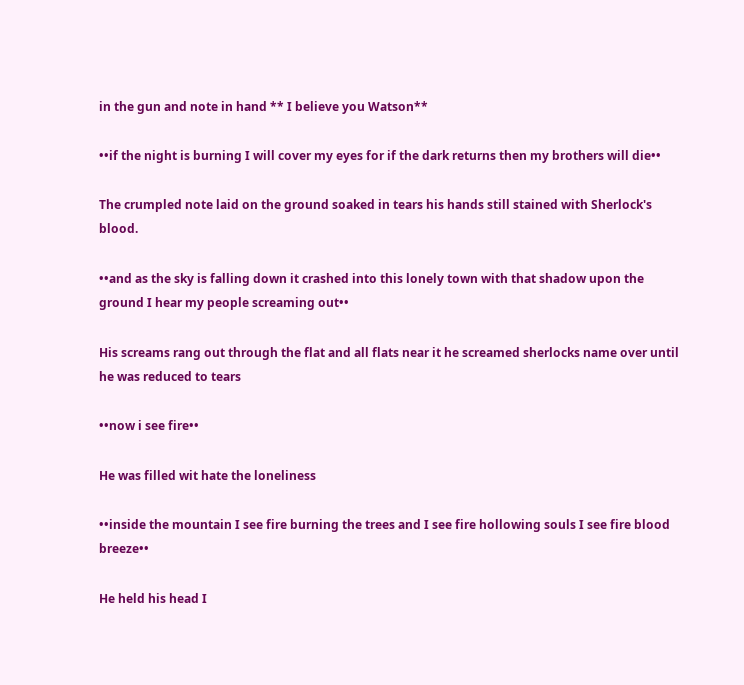in the gun and note in hand ** I believe you Watson**

••if the night is burning I will cover my eyes for if the dark returns then my brothers will die••

The crumpled note laid on the ground soaked in tears his hands still stained with Sherlock's blood.

••and as the sky is falling down it crashed into this lonely town with that shadow upon the ground I hear my people screaming out••

His screams rang out through the flat and all flats near it he screamed sherlocks name over until he was reduced to tears

••now i see fire••

He was filled wit hate the loneliness

••inside the mountain I see fire burning the trees and I see fire hollowing souls I see fire blood breeze••

He held his head I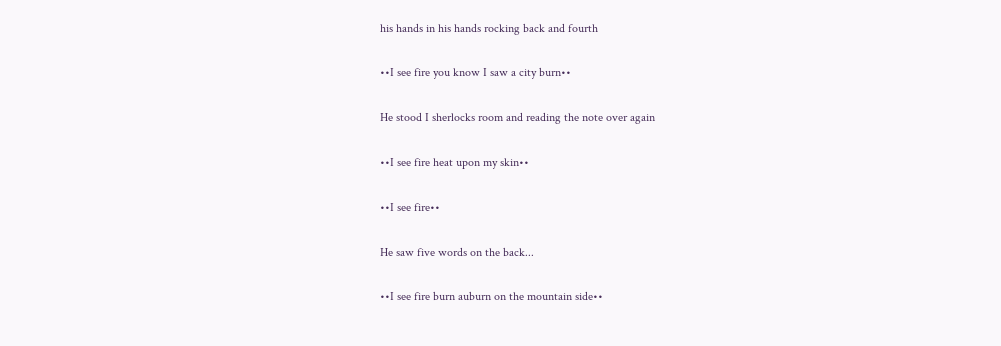his hands in his hands rocking back and fourth

••I see fire you know I saw a city burn••

He stood I sherlocks room and reading the note over again

••I see fire heat upon my skin••

••I see fire••

He saw five words on the back...

••I see fire burn auburn on the mountain side••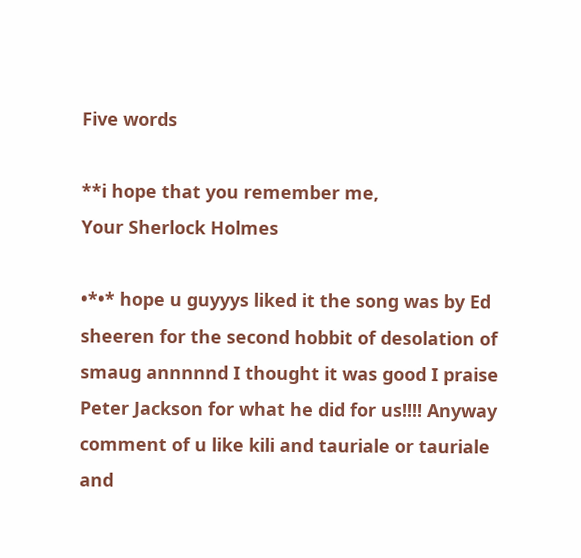Five words

**i hope that you remember me,
Your Sherlock Holmes

•*•* hope u guyyys liked it the song was by Ed sheeren for the second hobbit of desolation of smaug annnnnd I thought it was good I praise Peter Jackson for what he did for us!!!! Anyway comment of u like kili and tauriale or tauriale and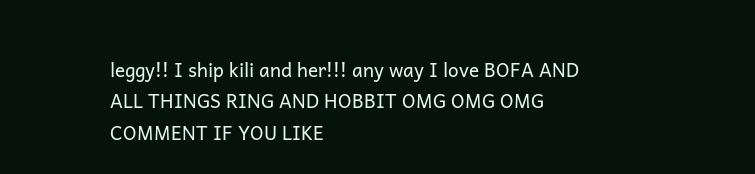leggy!! I ship kili and her!!! any way I love BOFA AND ALL THINGS RING AND HOBBIT OMG OMG OMG COMMENT IF YOU LIKE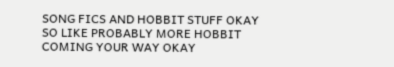SONG FICS AND HOBBIT STUFF OKAY SO LIKE PROBABLY MORE HOBBIT COMING YOUR WAY OKAY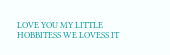LOVE YOU MY LITTLE HOBBITESS WE LOVESS IT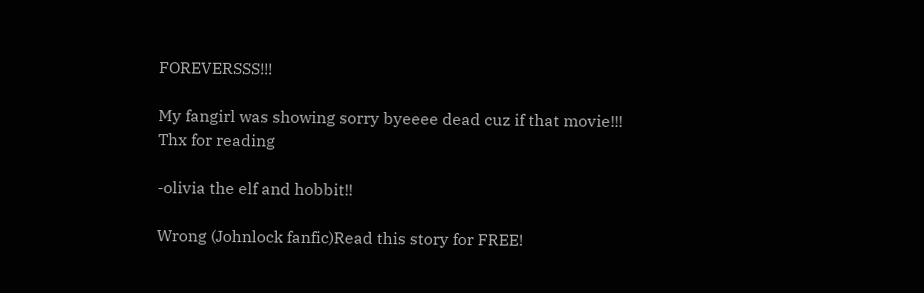FOREVERSSS!!!

My fangirl was showing sorry byeeee dead cuz if that movie!!!
Thx for reading

-olivia the elf and hobbit!!

Wrong (Johnlock fanfic)Read this story for FREE!